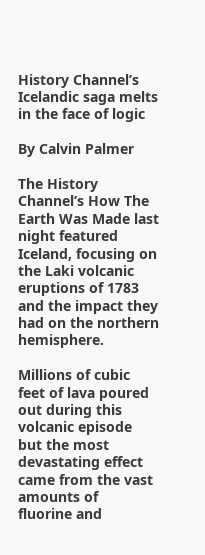History Channel’s Icelandic saga melts in the face of logic

By Calvin Palmer

The History Channel’s How The Earth Was Made last night featured Iceland, focusing on the Laki volcanic eruptions of 1783 and the impact they had on the northern hemisphere.

Millions of cubic feet of lava poured out during this volcanic episode but the most devastating effect came from the vast amounts of  fluorine and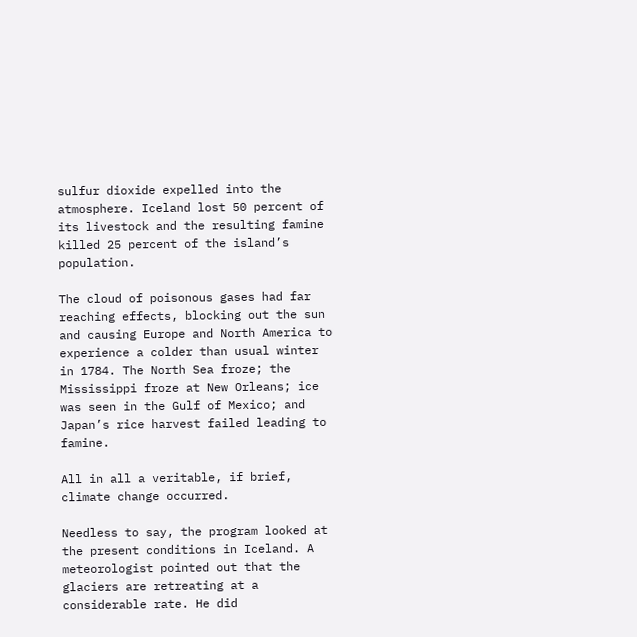sulfur dioxide expelled into the atmosphere. Iceland lost 50 percent of its livestock and the resulting famine killed 25 percent of the island’s population.

The cloud of poisonous gases had far reaching effects, blocking out the sun and causing Europe and North America to experience a colder than usual winter in 1784. The North Sea froze; the Mississippi froze at New Orleans; ice was seen in the Gulf of Mexico; and Japan’s rice harvest failed leading to famine.

All in all a veritable, if brief, climate change occurred.

Needless to say, the program looked at the present conditions in Iceland. A meteorologist pointed out that the glaciers are retreating at a considerable rate. He did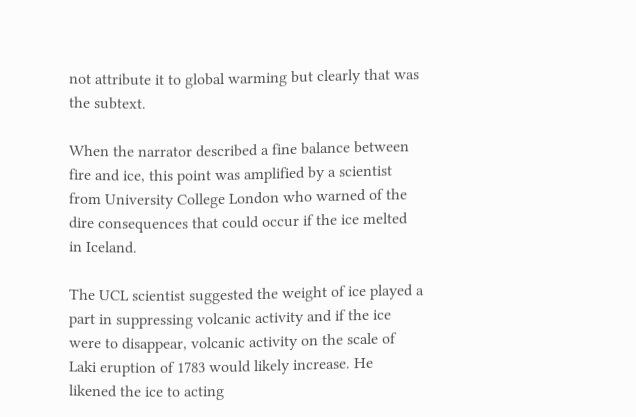not attribute it to global warming but clearly that was the subtext.

When the narrator described a fine balance between fire and ice, this point was amplified by a scientist from University College London who warned of the dire consequences that could occur if the ice melted in Iceland.

The UCL scientist suggested the weight of ice played a part in suppressing volcanic activity and if the ice were to disappear, volcanic activity on the scale of Laki eruption of 1783 would likely increase. He likened the ice to acting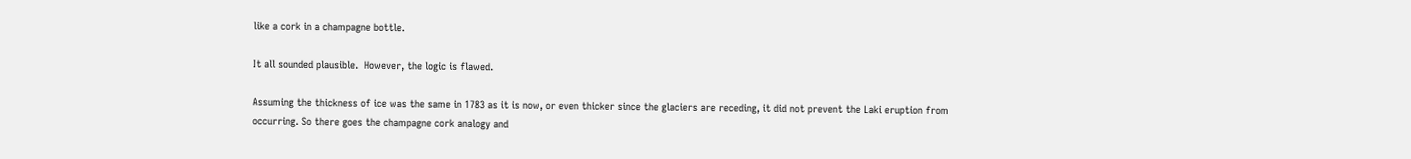like a cork in a champagne bottle.

It all sounded plausible.  However, the logic is flawed.

Assuming the thickness of ice was the same in 1783 as it is now, or even thicker since the glaciers are receding, it did not prevent the Laki eruption from occurring. So there goes the champagne cork analogy and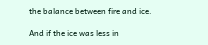the balance between fire and ice.

And if the ice was less in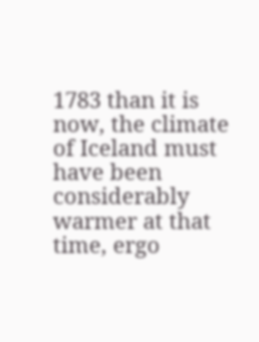1783 than it is now, the climate of Iceland must have been considerably warmer at that time, ergo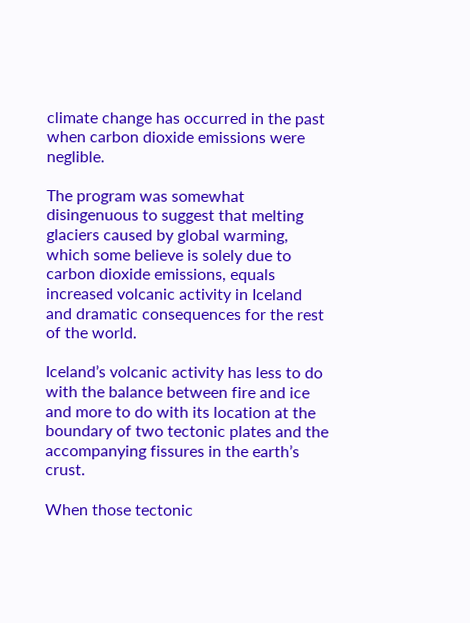climate change has occurred in the past when carbon dioxide emissions were neglible.

The program was somewhat disingenuous to suggest that melting glaciers caused by global warming, which some believe is solely due to carbon dioxide emissions, equals increased volcanic activity in Iceland and dramatic consequences for the rest of the world.

Iceland’s volcanic activity has less to do with the balance between fire and ice and more to do with its location at the boundary of two tectonic plates and the accompanying fissures in the earth’s crust.

When those tectonic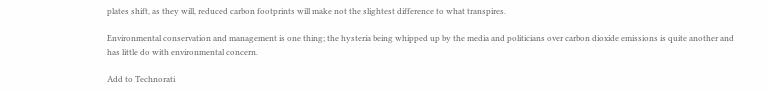plates shift, as they will, reduced carbon footprints will make not the slightest difference to what transpires.

Environmental conservation and management is one thing; the hysteria being whipped up by the media and politicians over carbon dioxide emissions is quite another and has little do with environmental concern.

Add to Technorati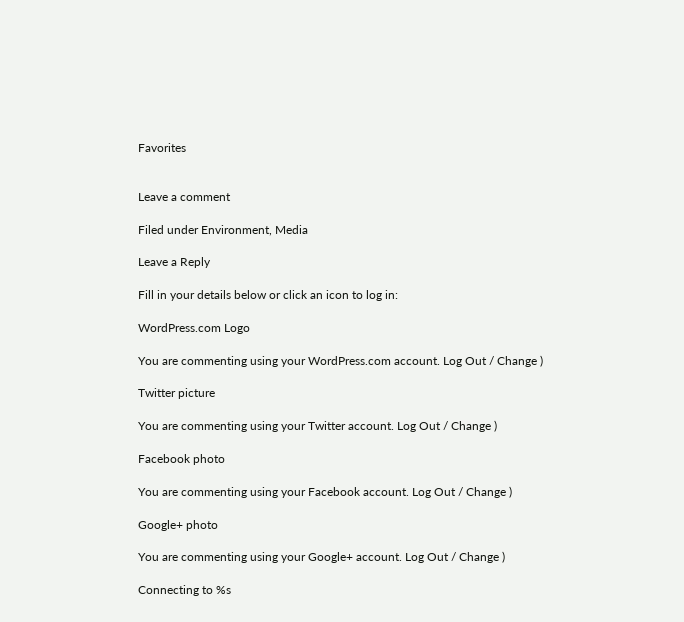Favorites


Leave a comment

Filed under Environment, Media

Leave a Reply

Fill in your details below or click an icon to log in:

WordPress.com Logo

You are commenting using your WordPress.com account. Log Out / Change )

Twitter picture

You are commenting using your Twitter account. Log Out / Change )

Facebook photo

You are commenting using your Facebook account. Log Out / Change )

Google+ photo

You are commenting using your Google+ account. Log Out / Change )

Connecting to %s